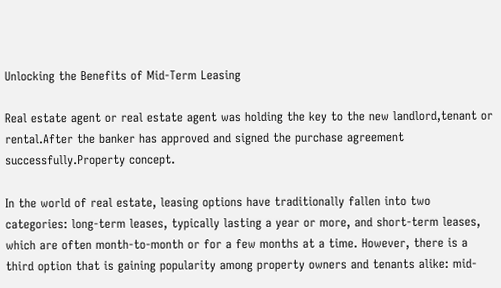Unlocking the Benefits of Mid-Term Leasing

Real estate agent or real estate agent was holding the key to the new landlord,tenant or rental.After the banker has approved and signed the purchase agreement successfully.Property concept.

In the world of real estate, leasing options have traditionally fallen into two categories: long-term leases, typically lasting a year or more, and short-term leases, which are often month-to-month or for a few months at a time. However, there is a third option that is gaining popularity among property owners and tenants alike: mid-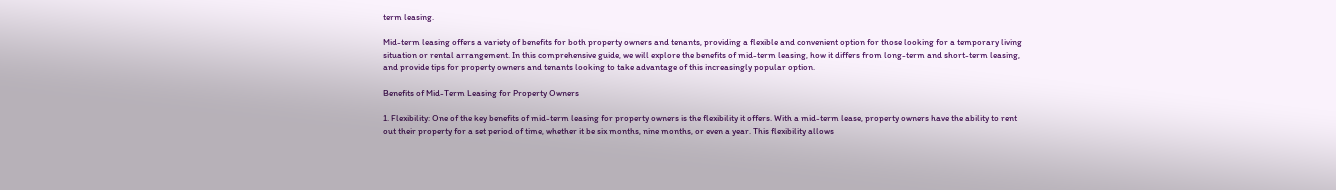term leasing.

Mid-term leasing offers a variety of benefits for both property owners and tenants, providing a flexible and convenient option for those looking for a temporary living situation or rental arrangement. In this comprehensive guide, we will explore the benefits of mid-term leasing, how it differs from long-term and short-term leasing, and provide tips for property owners and tenants looking to take advantage of this increasingly popular option.

Benefits of Mid-Term Leasing for Property Owners

1. Flexibility: One of the key benefits of mid-term leasing for property owners is the flexibility it offers. With a mid-term lease, property owners have the ability to rent out their property for a set period of time, whether it be six months, nine months, or even a year. This flexibility allows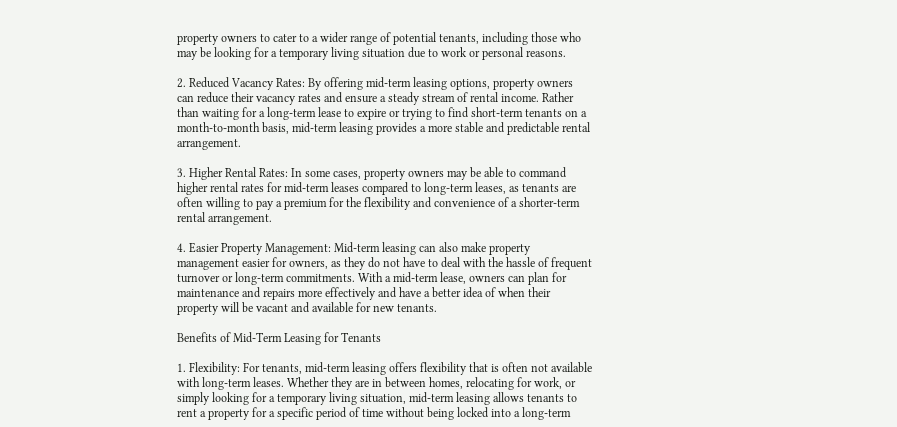property owners to cater to a wider range of potential tenants, including those who may be looking for a temporary living situation due to work or personal reasons.

2. Reduced Vacancy Rates: By offering mid-term leasing options, property owners can reduce their vacancy rates and ensure a steady stream of rental income. Rather than waiting for a long-term lease to expire or trying to find short-term tenants on a month-to-month basis, mid-term leasing provides a more stable and predictable rental arrangement.

3. Higher Rental Rates: In some cases, property owners may be able to command higher rental rates for mid-term leases compared to long-term leases, as tenants are often willing to pay a premium for the flexibility and convenience of a shorter-term rental arrangement.

4. Easier Property Management: Mid-term leasing can also make property management easier for owners, as they do not have to deal with the hassle of frequent turnover or long-term commitments. With a mid-term lease, owners can plan for maintenance and repairs more effectively and have a better idea of when their property will be vacant and available for new tenants.

Benefits of Mid-Term Leasing for Tenants

1. Flexibility: For tenants, mid-term leasing offers flexibility that is often not available with long-term leases. Whether they are in between homes, relocating for work, or simply looking for a temporary living situation, mid-term leasing allows tenants to rent a property for a specific period of time without being locked into a long-term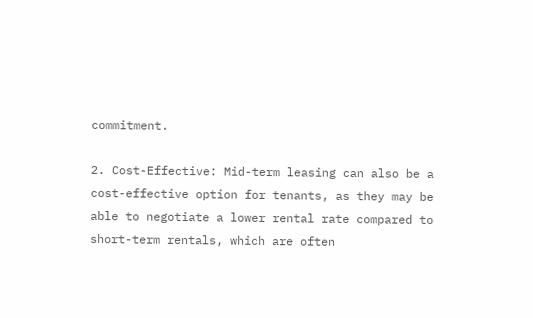commitment.

2. Cost-Effective: Mid-term leasing can also be a cost-effective option for tenants, as they may be able to negotiate a lower rental rate compared to short-term rentals, which are often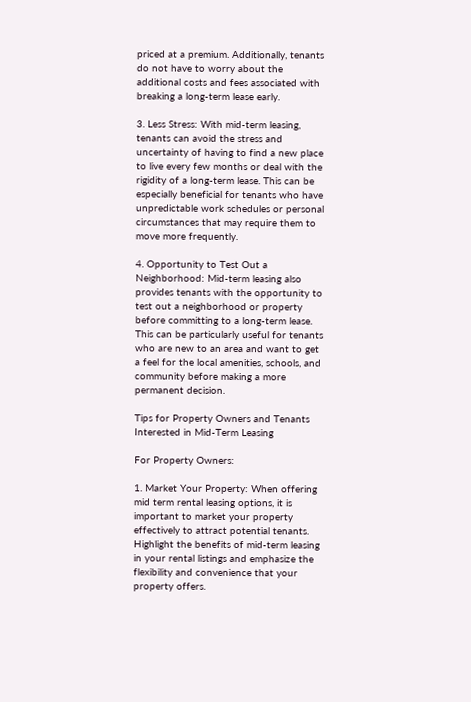priced at a premium. Additionally, tenants do not have to worry about the additional costs and fees associated with breaking a long-term lease early.

3. Less Stress: With mid-term leasing, tenants can avoid the stress and uncertainty of having to find a new place to live every few months or deal with the rigidity of a long-term lease. This can be especially beneficial for tenants who have unpredictable work schedules or personal circumstances that may require them to move more frequently.

4. Opportunity to Test Out a Neighborhood: Mid-term leasing also provides tenants with the opportunity to test out a neighborhood or property before committing to a long-term lease. This can be particularly useful for tenants who are new to an area and want to get a feel for the local amenities, schools, and community before making a more permanent decision.

Tips for Property Owners and Tenants Interested in Mid-Term Leasing

For Property Owners:

1. Market Your Property: When offering mid term rental leasing options, it is important to market your property effectively to attract potential tenants. Highlight the benefits of mid-term leasing in your rental listings and emphasize the flexibility and convenience that your property offers.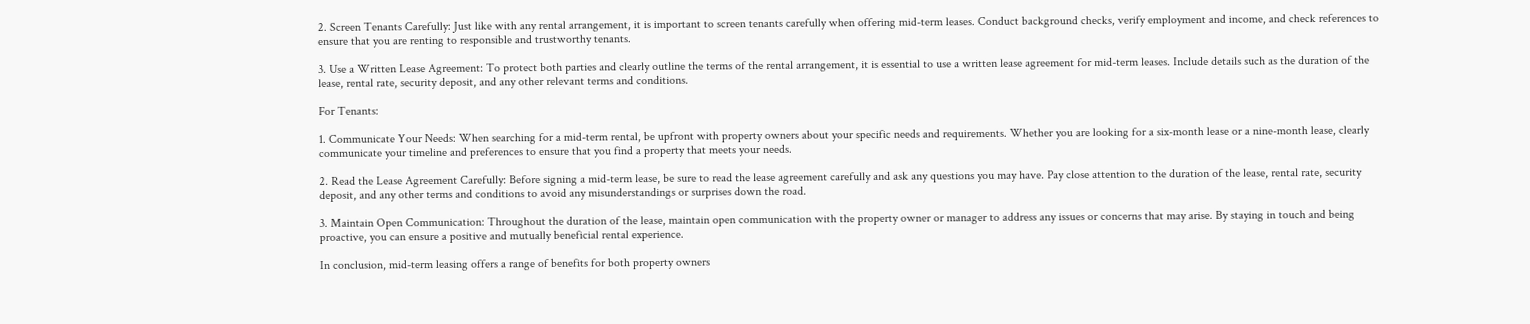2. Screen Tenants Carefully: Just like with any rental arrangement, it is important to screen tenants carefully when offering mid-term leases. Conduct background checks, verify employment and income, and check references to ensure that you are renting to responsible and trustworthy tenants.

3. Use a Written Lease Agreement: To protect both parties and clearly outline the terms of the rental arrangement, it is essential to use a written lease agreement for mid-term leases. Include details such as the duration of the lease, rental rate, security deposit, and any other relevant terms and conditions.

For Tenants:

1. Communicate Your Needs: When searching for a mid-term rental, be upfront with property owners about your specific needs and requirements. Whether you are looking for a six-month lease or a nine-month lease, clearly communicate your timeline and preferences to ensure that you find a property that meets your needs.

2. Read the Lease Agreement Carefully: Before signing a mid-term lease, be sure to read the lease agreement carefully and ask any questions you may have. Pay close attention to the duration of the lease, rental rate, security deposit, and any other terms and conditions to avoid any misunderstandings or surprises down the road.

3. Maintain Open Communication: Throughout the duration of the lease, maintain open communication with the property owner or manager to address any issues or concerns that may arise. By staying in touch and being proactive, you can ensure a positive and mutually beneficial rental experience.

In conclusion, mid-term leasing offers a range of benefits for both property owners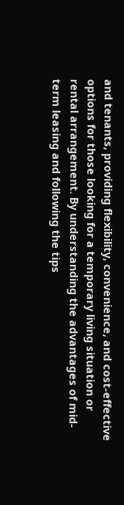and tenants, providing flexibility, convenience, and cost-effective options for those looking for a temporary living situation or rental arrangement. By understanding the advantages of mid-term leasing and following the tips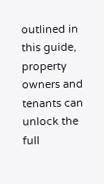outlined in this guide, property owners and tenants can unlock the full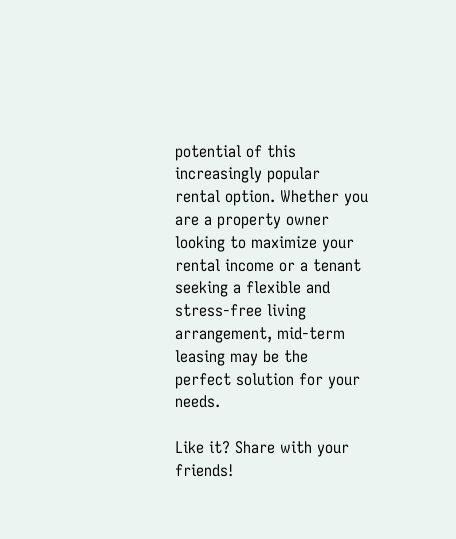potential of this increasingly popular rental option. Whether you are a property owner looking to maximize your rental income or a tenant seeking a flexible and stress-free living arrangement, mid-term leasing may be the perfect solution for your needs.

Like it? Share with your friends!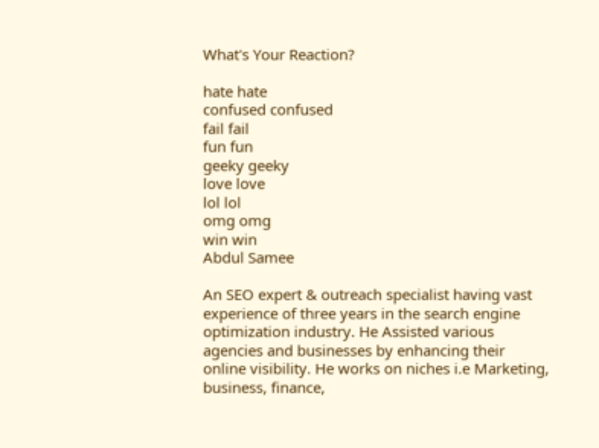What's Your Reaction?

hate hate
confused confused
fail fail
fun fun
geeky geeky
love love
lol lol
omg omg
win win
Abdul Samee

An SEO expert & outreach specialist having vast experience of three years in the search engine optimization industry. He Assisted various agencies and businesses by enhancing their online visibility. He works on niches i.e Marketing, business, finance,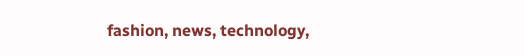fashion, news, technology,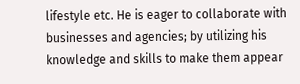lifestyle etc. He is eager to collaborate with businesses and agencies; by utilizing his knowledge and skills to make them appear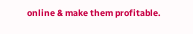online & make them profitable.